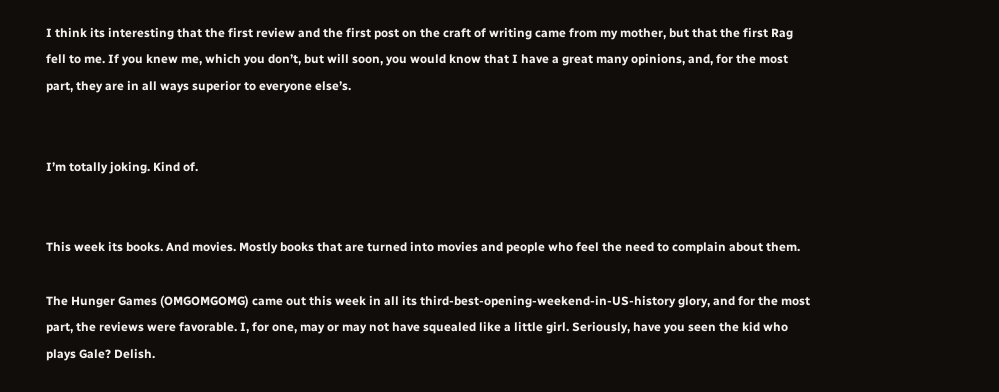I think its interesting that the first review and the first post on the craft of writing came from my mother, but that the first Rag fell to me. If you knew me, which you don’t, but will soon, you would know that I have a great many opinions, and, for the most part, they are in all ways superior to everyone else’s.


I’m totally joking. Kind of.


This week its books. And movies. Mostly books that are turned into movies and people who feel the need to complain about them.

The Hunger Games (OMGOMGOMG) came out this week in all its third-best-opening-weekend-in-US-history glory, and for the most part, the reviews were favorable. I, for one, may or may not have squealed like a little girl. Seriously, have you seen the kid who plays Gale? Delish.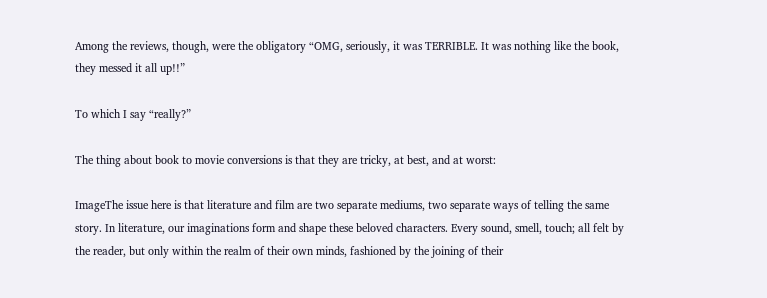Among the reviews, though, were the obligatory “OMG, seriously, it was TERRIBLE. It was nothing like the book, they messed it all up!!”

To which I say “really?”

The thing about book to movie conversions is that they are tricky, at best, and at worst:

ImageThe issue here is that literature and film are two separate mediums, two separate ways of telling the same story. In literature, our imaginations form and shape these beloved characters. Every sound, smell, touch; all felt by the reader, but only within the realm of their own minds, fashioned by the joining of their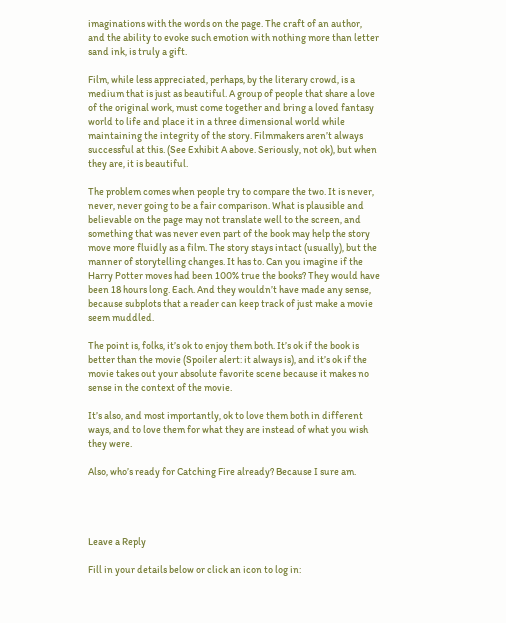imaginations with the words on the page. The craft of an author, and the ability to evoke such emotion with nothing more than letter sand ink, is truly a gift.

Film, while less appreciated, perhaps, by the literary crowd, is a medium that is just as beautiful. A group of people that share a love of the original work, must come together and bring a loved fantasy world to life and place it in a three dimensional world while maintaining the integrity of the story. Filmmakers aren’t always successful at this. (See Exhibit A above. Seriously, not ok), but when they are, it is beautiful.

The problem comes when people try to compare the two. It is never, never, never going to be a fair comparison. What is plausible and believable on the page may not translate well to the screen, and something that was never even part of the book may help the story move more fluidly as a film. The story stays intact (usually), but the manner of storytelling changes. It has to. Can you imagine if the Harry Potter moves had been 100% true the books? They would have been 18 hours long. Each. And they wouldn’t have made any sense, because subplots that a reader can keep track of just make a movie seem muddled.

The point is, folks, it’s ok to enjoy them both. It’s ok if the book is better than the movie (Spoiler alert: it always is), and it’s ok if the movie takes out your absolute favorite scene because it makes no sense in the context of the movie.

It’s also, and most importantly, ok to love them both in different ways, and to love them for what they are instead of what you wish they were.

Also, who’s ready for Catching Fire already? Because I sure am.




Leave a Reply

Fill in your details below or click an icon to log in: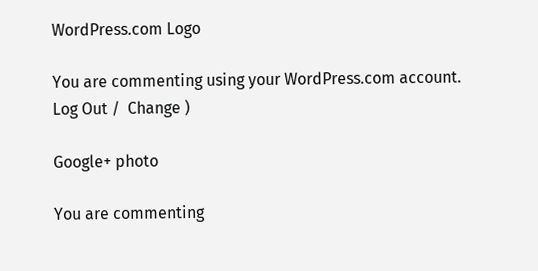WordPress.com Logo

You are commenting using your WordPress.com account. Log Out /  Change )

Google+ photo

You are commenting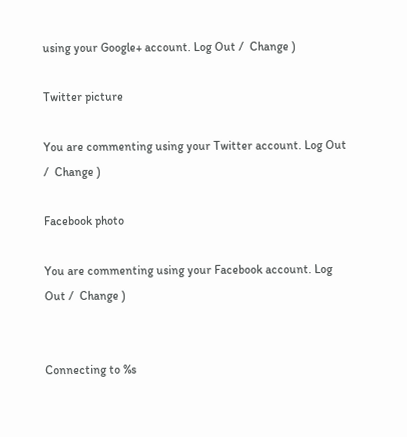using your Google+ account. Log Out /  Change )

Twitter picture

You are commenting using your Twitter account. Log Out /  Change )

Facebook photo

You are commenting using your Facebook account. Log Out /  Change )


Connecting to %s